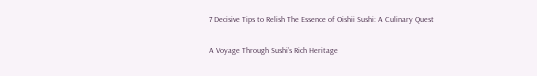7 Decisive Tips to Relish The Essence of Oishii Sushi: A Culinary Quest

A Voyage Through Sushi’s Rich Heritage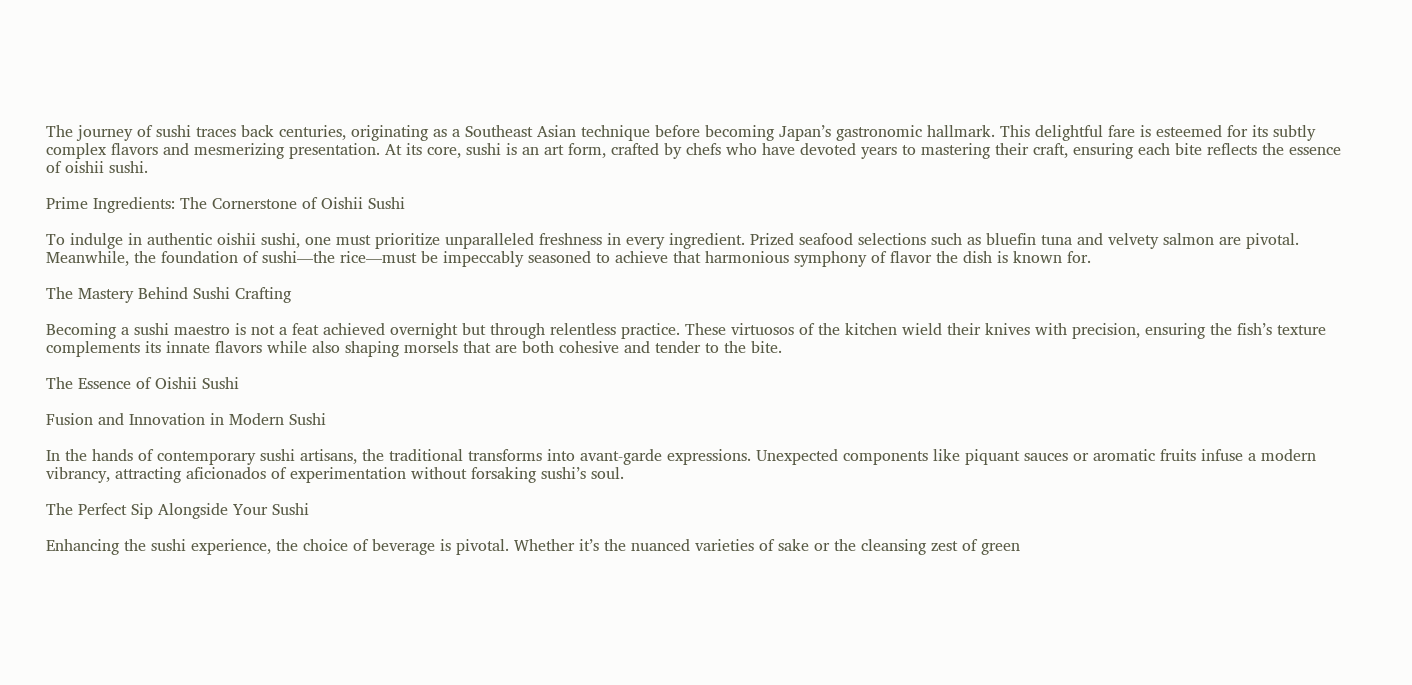The journey of sushi traces back centuries, originating as a Southeast Asian technique before becoming Japan’s gastronomic hallmark. This delightful fare is esteemed for its subtly complex flavors and mesmerizing presentation. At its core, sushi is an art form, crafted by chefs who have devoted years to mastering their craft, ensuring each bite reflects the essence of oishii sushi.

Prime Ingredients: The Cornerstone of Oishii Sushi

To indulge in authentic oishii sushi, one must prioritize unparalleled freshness in every ingredient. Prized seafood selections such as bluefin tuna and velvety salmon are pivotal. Meanwhile, the foundation of sushi—the rice—must be impeccably seasoned to achieve that harmonious symphony of flavor the dish is known for.

The Mastery Behind Sushi Crafting

Becoming a sushi maestro is not a feat achieved overnight but through relentless practice. These virtuosos of the kitchen wield their knives with precision, ensuring the fish’s texture complements its innate flavors while also shaping morsels that are both cohesive and tender to the bite.

The Essence of Oishii Sushi

Fusion and Innovation in Modern Sushi

In the hands of contemporary sushi artisans, the traditional transforms into avant-garde expressions. Unexpected components like piquant sauces or aromatic fruits infuse a modern vibrancy, attracting aficionados of experimentation without forsaking sushi’s soul.

The Perfect Sip Alongside Your Sushi

Enhancing the sushi experience, the choice of beverage is pivotal. Whether it’s the nuanced varieties of sake or the cleansing zest of green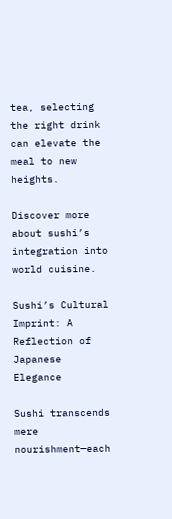tea, selecting the right drink can elevate the meal to new heights.

Discover more about sushi’s integration into world cuisine.

Sushi’s Cultural Imprint: A Reflection of Japanese Elegance

Sushi transcends mere nourishment—each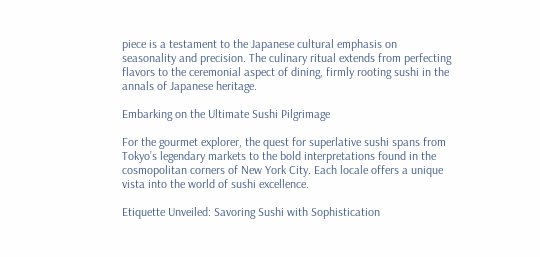piece is a testament to the Japanese cultural emphasis on seasonality and precision. The culinary ritual extends from perfecting flavors to the ceremonial aspect of dining, firmly rooting sushi in the annals of Japanese heritage.

Embarking on the Ultimate Sushi Pilgrimage

For the gourmet explorer, the quest for superlative sushi spans from Tokyo’s legendary markets to the bold interpretations found in the cosmopolitan corners of New York City. Each locale offers a unique vista into the world of sushi excellence.

Etiquette Unveiled: Savoring Sushi with Sophistication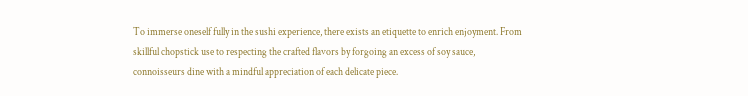To immerse oneself fully in the sushi experience, there exists an etiquette to enrich enjoyment. From skillful chopstick use to respecting the crafted flavors by forgoing an excess of soy sauce, connoisseurs dine with a mindful appreciation of each delicate piece.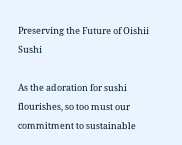Preserving the Future of Oishii Sushi

As the adoration for sushi flourishes, so too must our commitment to sustainable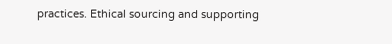practices. Ethical sourcing and supporting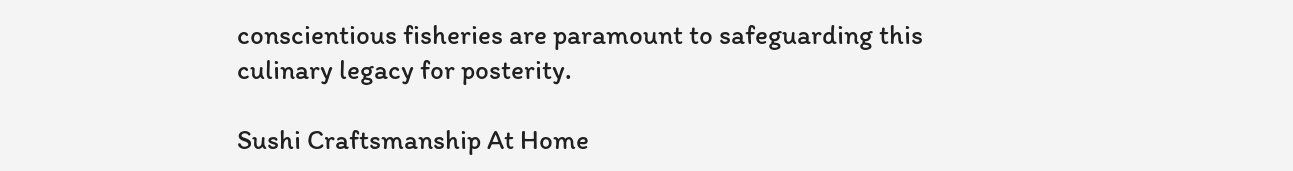conscientious fisheries are paramount to safeguarding this culinary legacy for posterity.

Sushi Craftsmanship At Home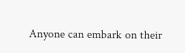Anyone can embark on their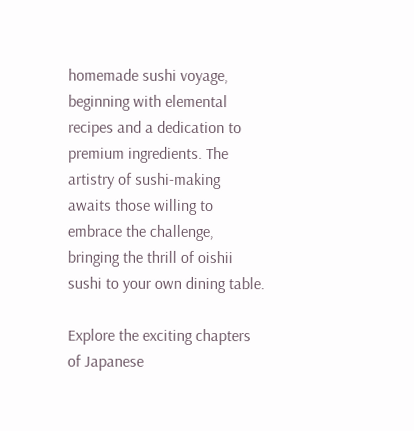homemade sushi voyage, beginning with elemental recipes and a dedication to premium ingredients. The artistry of sushi-making awaits those willing to embrace the challenge, bringing the thrill of oishii sushi to your own dining table.

Explore the exciting chapters of Japanese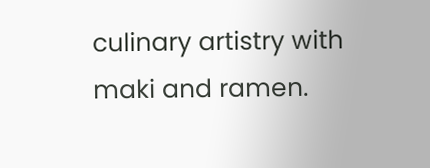culinary artistry with maki and ramen.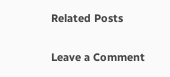Related Posts

Leave a Comment